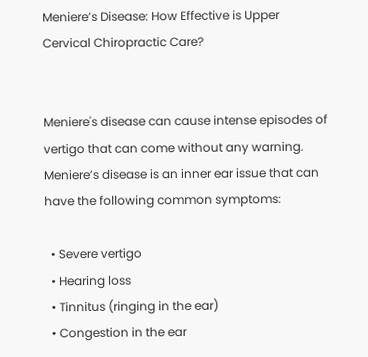Meniere’s Disease: How Effective is Upper Cervical Chiropractic Care?


Meniere's disease can cause intense episodes of vertigo that can come without any warning. Meniere’s disease is an inner ear issue that can have the following common symptoms:

  • Severe vertigo
  • Hearing loss
  • Tinnitus (ringing in the ear)
  • Congestion in the ear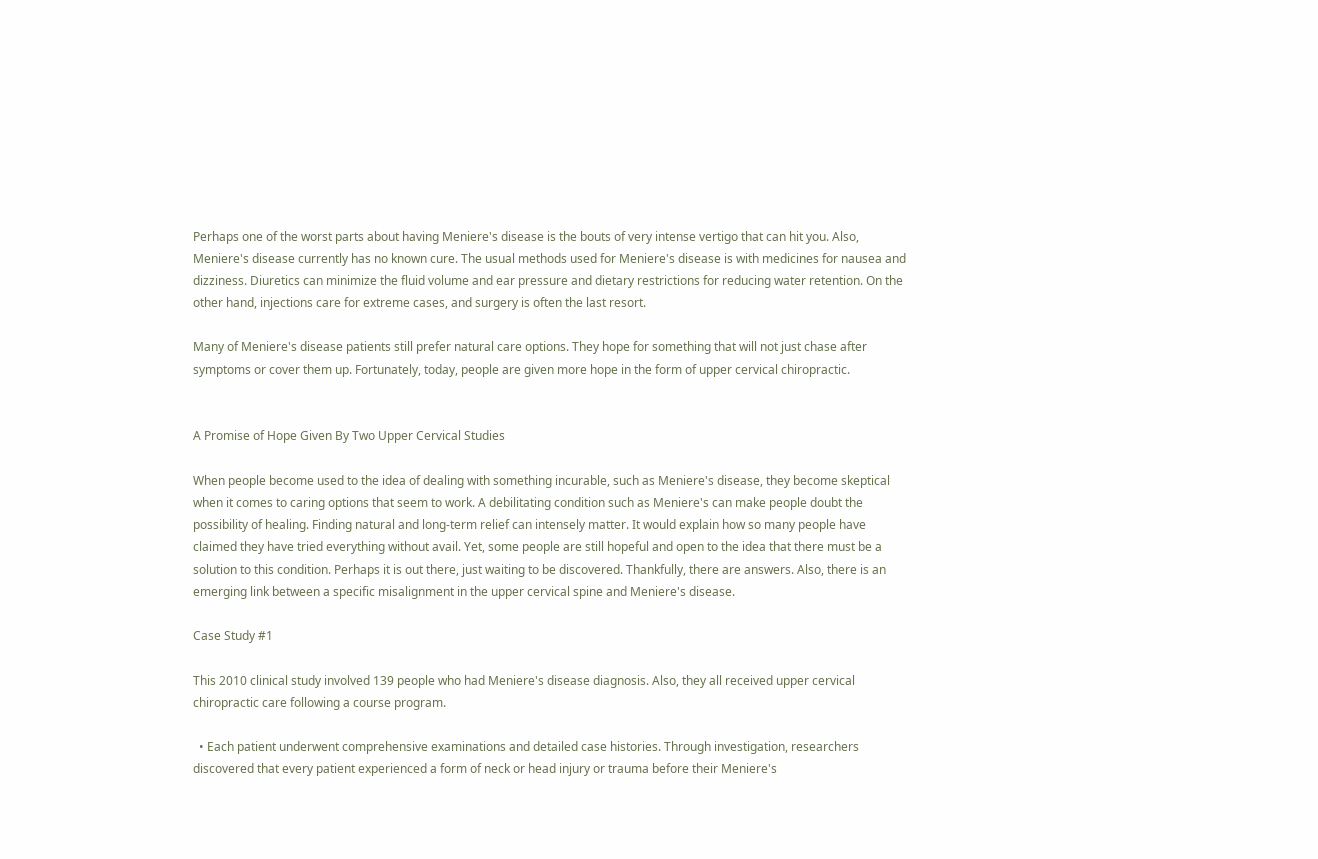Perhaps one of the worst parts about having Meniere's disease is the bouts of very intense vertigo that can hit you. Also, Meniere's disease currently has no known cure. The usual methods used for Meniere's disease is with medicines for nausea and dizziness. Diuretics can minimize the fluid volume and ear pressure and dietary restrictions for reducing water retention. On the other hand, injections care for extreme cases, and surgery is often the last resort.

Many of Meniere's disease patients still prefer natural care options. They hope for something that will not just chase after symptoms or cover them up. Fortunately, today, people are given more hope in the form of upper cervical chiropractic.


A Promise of Hope Given By Two Upper Cervical Studies

When people become used to the idea of dealing with something incurable, such as Meniere's disease, they become skeptical when it comes to caring options that seem to work. A debilitating condition such as Meniere's can make people doubt the possibility of healing. Finding natural and long-term relief can intensely matter. It would explain how so many people have claimed they have tried everything without avail. Yet, some people are still hopeful and open to the idea that there must be a solution to this condition. Perhaps it is out there, just waiting to be discovered. Thankfully, there are answers. Also, there is an emerging link between a specific misalignment in the upper cervical spine and Meniere's disease.

Case Study #1

This 2010 clinical study involved 139 people who had Meniere's disease diagnosis. Also, they all received upper cervical chiropractic care following a course program.

  • Each patient underwent comprehensive examinations and detailed case histories. Through investigation, researchers discovered that every patient experienced a form of neck or head injury or trauma before their Meniere's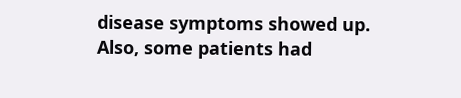disease symptoms showed up. Also, some patients had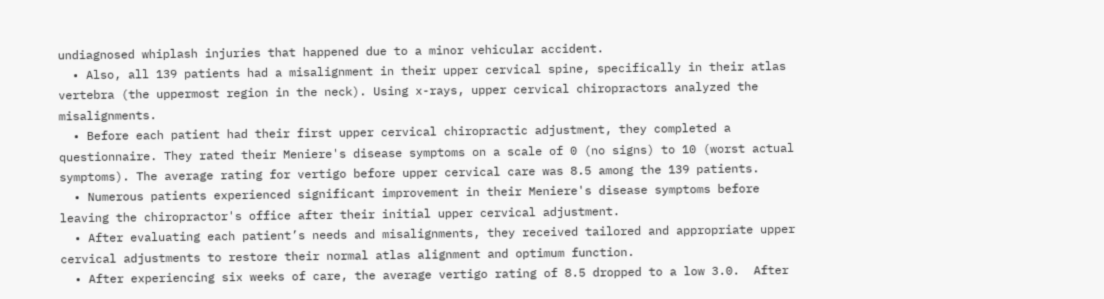undiagnosed whiplash injuries that happened due to a minor vehicular accident.
  • Also, all 139 patients had a misalignment in their upper cervical spine, specifically in their atlas vertebra (the uppermost region in the neck). Using x-rays, upper cervical chiropractors analyzed the misalignments.
  • Before each patient had their first upper cervical chiropractic adjustment, they completed a questionnaire. They rated their Meniere's disease symptoms on a scale of 0 (no signs) to 10 (worst actual symptoms). The average rating for vertigo before upper cervical care was 8.5 among the 139 patients.
  • Numerous patients experienced significant improvement in their Meniere's disease symptoms before leaving the chiropractor's office after their initial upper cervical adjustment.
  • After evaluating each patient’s needs and misalignments, they received tailored and appropriate upper cervical adjustments to restore their normal atlas alignment and optimum function.
  • After experiencing six weeks of care, the average vertigo rating of 8.5 dropped to a low 3.0.  After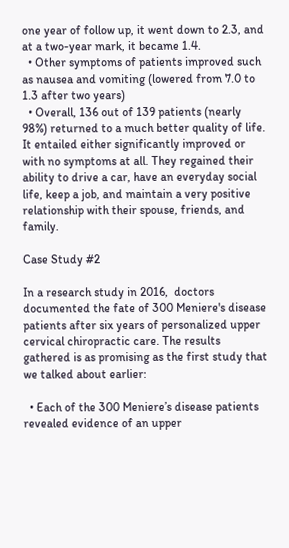one year of follow up, it went down to 2.3, and at a two-year mark, it became 1.4.
  • Other symptoms of patients improved such as nausea and vomiting (lowered from 7.0 to 1.3 after two years)
  • Overall, 136 out of 139 patients (nearly 98%) returned to a much better quality of life. It entailed either significantly improved or with no symptoms at all. They regained their ability to drive a car, have an everyday social life, keep a job, and maintain a very positive relationship with their spouse, friends, and family.

Case Study #2

In a research study in 2016,  doctors documented the fate of 300 Meniere's disease patients after six years of personalized upper cervical chiropractic care. The results gathered is as promising as the first study that we talked about earlier:

  • Each of the 300 Meniere’s disease patients revealed evidence of an upper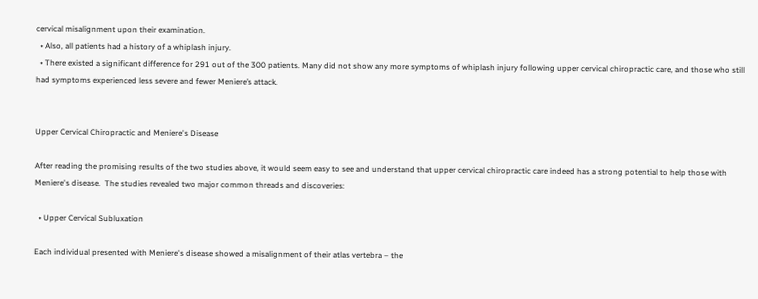cervical misalignment upon their examination.
  • Also, all patients had a history of a whiplash injury.
  • There existed a significant difference for 291 out of the 300 patients. Many did not show any more symptoms of whiplash injury following upper cervical chiropractic care, and those who still had symptoms experienced less severe and fewer Meniere’s attack.


Upper Cervical Chiropractic and Meniere's Disease

After reading the promising results of the two studies above, it would seem easy to see and understand that upper cervical chiropractic care indeed has a strong potential to help those with Meniere's disease.  The studies revealed two major common threads and discoveries:

  • Upper Cervical Subluxation

Each individual presented with Meniere's disease showed a misalignment of their atlas vertebra – the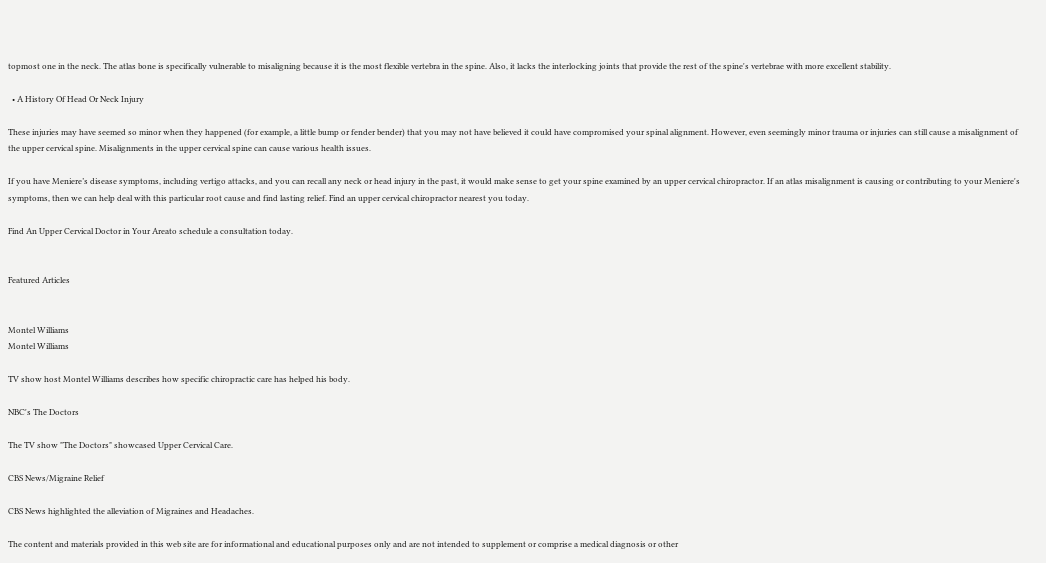topmost one in the neck. The atlas bone is specifically vulnerable to misaligning because it is the most flexible vertebra in the spine. Also, it lacks the interlocking joints that provide the rest of the spine's vertebrae with more excellent stability.

  • A History Of Head Or Neck Injury

These injuries may have seemed so minor when they happened (for example, a little bump or fender bender) that you may not have believed it could have compromised your spinal alignment. However, even seemingly minor trauma or injuries can still cause a misalignment of the upper cervical spine. Misalignments in the upper cervical spine can cause various health issues.

If you have Meniere’s disease symptoms, including vertigo attacks, and you can recall any neck or head injury in the past, it would make sense to get your spine examined by an upper cervical chiropractor. If an atlas misalignment is causing or contributing to your Meniere's symptoms, then we can help deal with this particular root cause and find lasting relief. Find an upper cervical chiropractor nearest you today.

Find An Upper Cervical Doctor in Your Areato schedule a consultation today.


Featured Articles


Montel Williams
Montel Williams

TV show host Montel Williams describes how specific chiropractic care has helped his body.

NBC's The Doctors

The TV show "The Doctors" showcased Upper Cervical Care.

CBS News/Migraine Relief

CBS News highlighted the alleviation of Migraines and Headaches.

The content and materials provided in this web site are for informational and educational purposes only and are not intended to supplement or comprise a medical diagnosis or other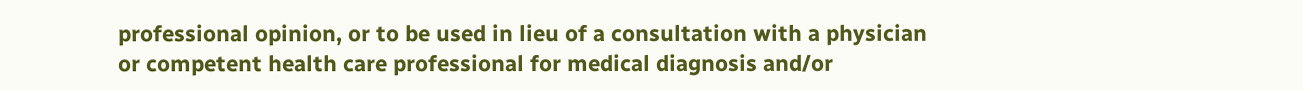professional opinion, or to be used in lieu of a consultation with a physician or competent health care professional for medical diagnosis and/or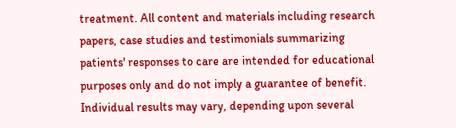treatment. All content and materials including research papers, case studies and testimonials summarizing patients' responses to care are intended for educational purposes only and do not imply a guarantee of benefit. Individual results may vary, depending upon several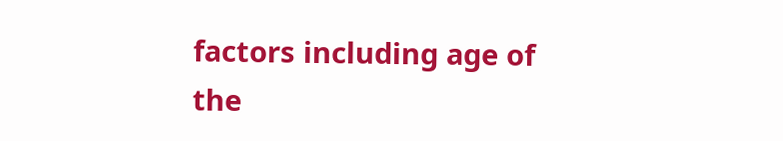factors including age of the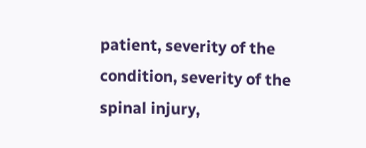patient, severity of the condition, severity of the spinal injury,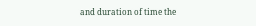and duration of time the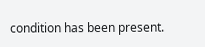condition has been present.